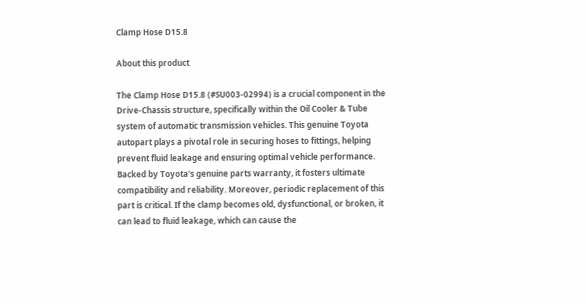Clamp Hose D15.8

About this product

The Clamp Hose D15.8 (#SU003-02994) is a crucial component in the Drive-Chassis structure, specifically within the Oil Cooler & Tube system of automatic transmission vehicles. This genuine Toyota autopart plays a pivotal role in securing hoses to fittings, helping prevent fluid leakage and ensuring optimal vehicle performance. Backed by Toyota's genuine parts warranty, it fosters ultimate compatibility and reliability. Moreover, periodic replacement of this part is critical. If the clamp becomes old, dysfunctional, or broken, it can lead to fluid leakage, which can cause the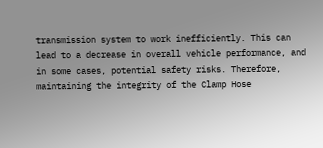transmission system to work inefficiently. This can lead to a decrease in overall vehicle performance, and in some cases, potential safety risks. Therefore, maintaining the integrity of the Clamp Hose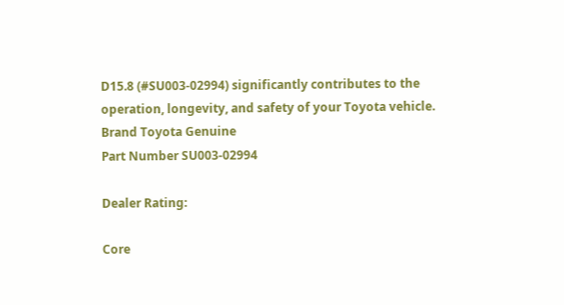D15.8 (#SU003-02994) significantly contributes to the operation, longevity, and safety of your Toyota vehicle.
Brand Toyota Genuine
Part Number SU003-02994

Dealer Rating:

Core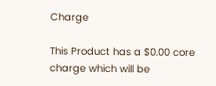Charge

This Product has a $0.00 core charge which will be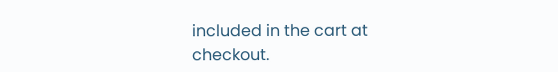included in the cart at checkout.